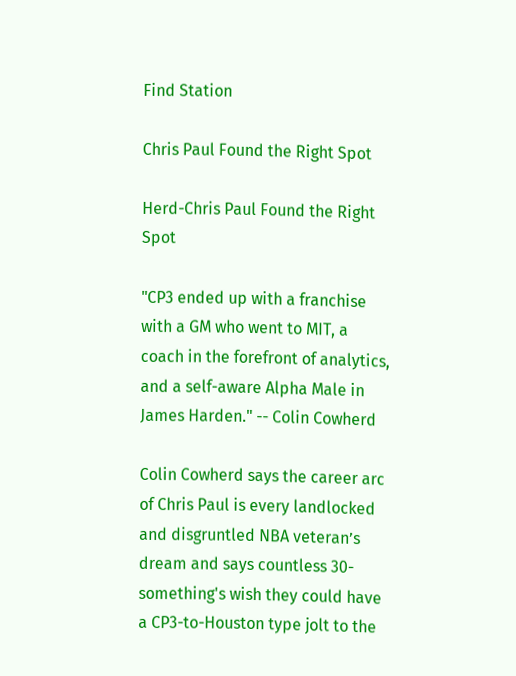Find Station

Chris Paul Found the Right Spot

Herd-Chris Paul Found the Right Spot

"CP3 ended up with a franchise with a GM who went to MIT, a coach in the forefront of analytics, and a self-aware Alpha Male in James Harden." -- Colin Cowherd

Colin Cowherd says the career arc of Chris Paul is every landlocked and disgruntled NBA veteran’s dream and says countless 30-something's wish they could have a CP3-to-Houston type jolt to the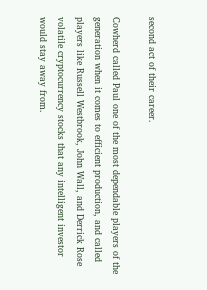second act of their career.

Cowherd called Paul one of the most dependable players of the generation when it comes to efficient production, and called players like Russell Westbrook, John Wall, and Derrick Rose volatile cryptocurrency stocks that any intelligent investor would stay away from.